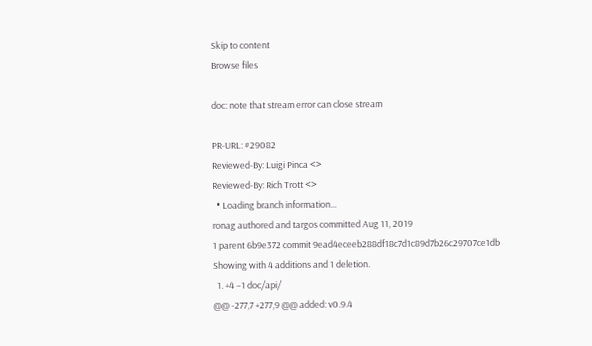Skip to content
Browse files

doc: note that stream error can close stream

PR-URL: #29082
Reviewed-By: Luigi Pinca <>
Reviewed-By: Rich Trott <>
  • Loading branch information...
ronag authored and targos committed Aug 11, 2019
1 parent 6b9e372 commit 9ead4eceeb288df18c7d1c89d7b26c29707ce1db
Showing with 4 additions and 1 deletion.
  1. +4 −1 doc/api/
@@ -277,7 +277,9 @@ added: v0.9.4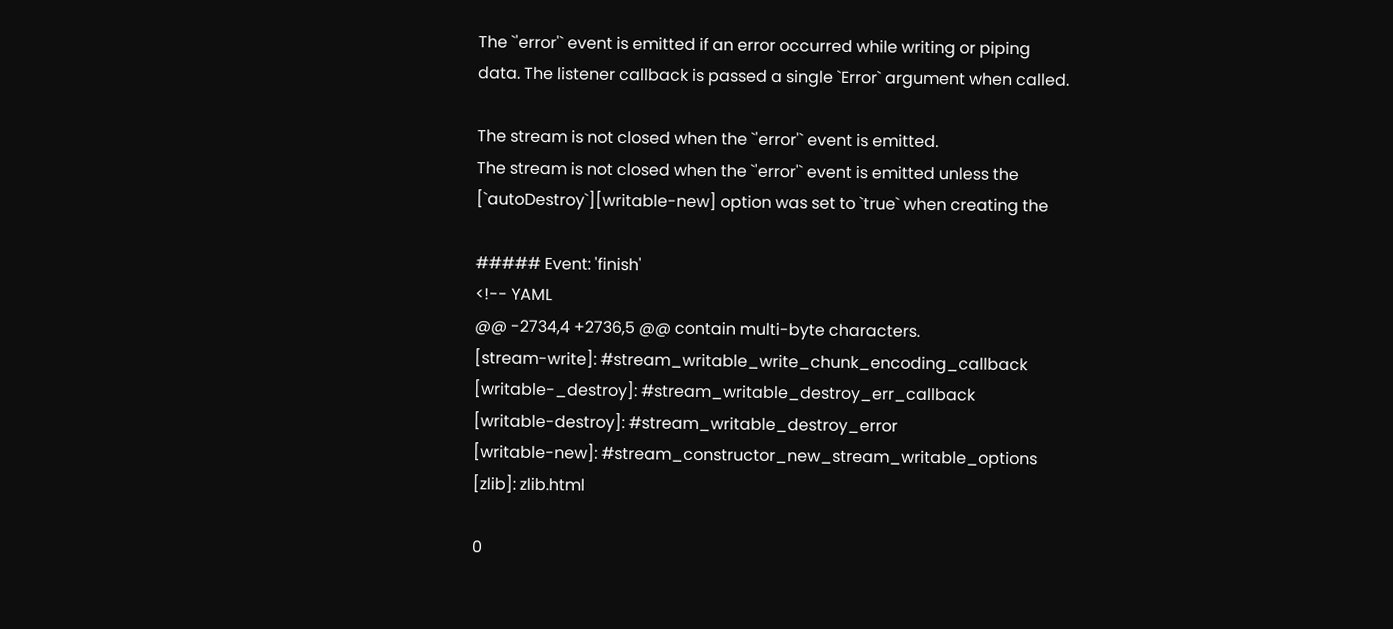The `'error'` event is emitted if an error occurred while writing or piping
data. The listener callback is passed a single `Error` argument when called.

The stream is not closed when the `'error'` event is emitted.
The stream is not closed when the `'error'` event is emitted unless the
[`autoDestroy`][writable-new] option was set to `true` when creating the

##### Event: 'finish'
<!-- YAML
@@ -2734,4 +2736,5 @@ contain multi-byte characters.
[stream-write]: #stream_writable_write_chunk_encoding_callback
[writable-_destroy]: #stream_writable_destroy_err_callback
[writable-destroy]: #stream_writable_destroy_error
[writable-new]: #stream_constructor_new_stream_writable_options
[zlib]: zlib.html

0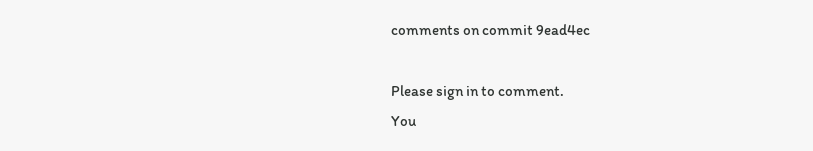comments on commit 9ead4ec

Please sign in to comment.
You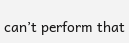can’t perform that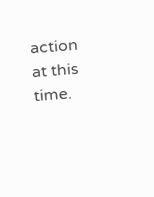action at this time.